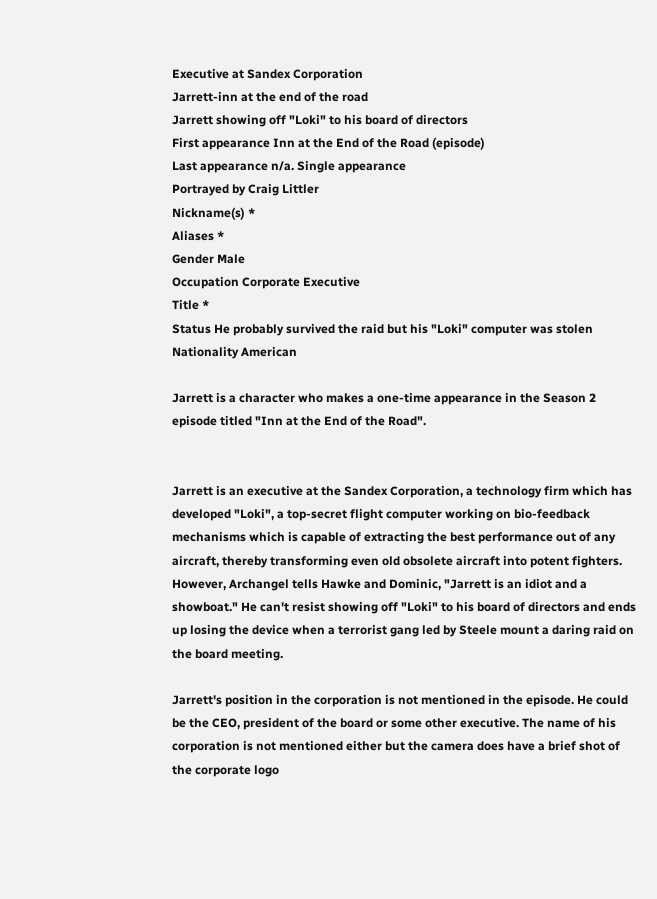Executive at Sandex Corporation
Jarrett-inn at the end of the road
Jarrett showing off "Loki" to his board of directors
First appearance Inn at the End of the Road (episode)
Last appearance n/a. Single appearance
Portrayed by Craig Littler
Nickname(s) *
Aliases *
Gender Male
Occupation Corporate Executive
Title *
Status He probably survived the raid but his "Loki" computer was stolen
Nationality American

Jarrett is a character who makes a one-time appearance in the Season 2 episode titled "Inn at the End of the Road".


Jarrett is an executive at the Sandex Corporation, a technology firm which has developed "Loki", a top-secret flight computer working on bio-feedback mechanisms which is capable of extracting the best performance out of any aircraft, thereby transforming even old obsolete aircraft into potent fighters. However, Archangel tells Hawke and Dominic, "Jarrett is an idiot and a showboat." He can't resist showing off "Loki" to his board of directors and ends up losing the device when a terrorist gang led by Steele mount a daring raid on the board meeting.

Jarrett's position in the corporation is not mentioned in the episode. He could be the CEO, president of the board or some other executive. The name of his corporation is not mentioned either but the camera does have a brief shot of the corporate logo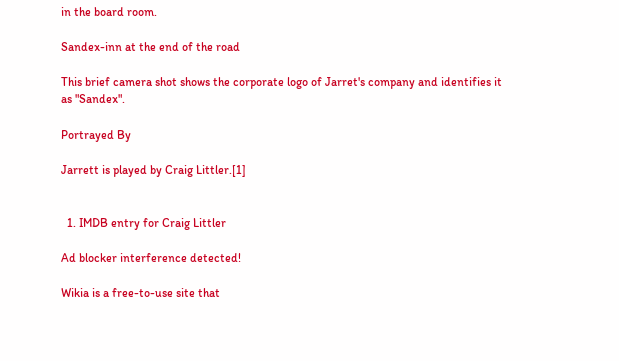in the board room.

Sandex-inn at the end of the road

This brief camera shot shows the corporate logo of Jarret's company and identifies it as "Sandex".

Portrayed By

Jarrett is played by Craig Littler.[1]


  1. IMDB entry for Craig Littler

Ad blocker interference detected!

Wikia is a free-to-use site that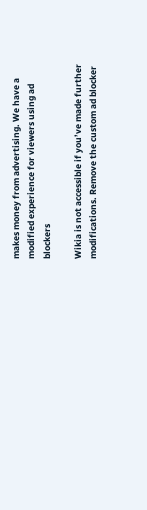makes money from advertising. We have a modified experience for viewers using ad blockers

Wikia is not accessible if you’ve made further modifications. Remove the custom ad blocker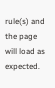rule(s) and the page will load as expected.